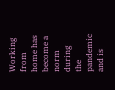Working from home has become a norm during the pandemic and is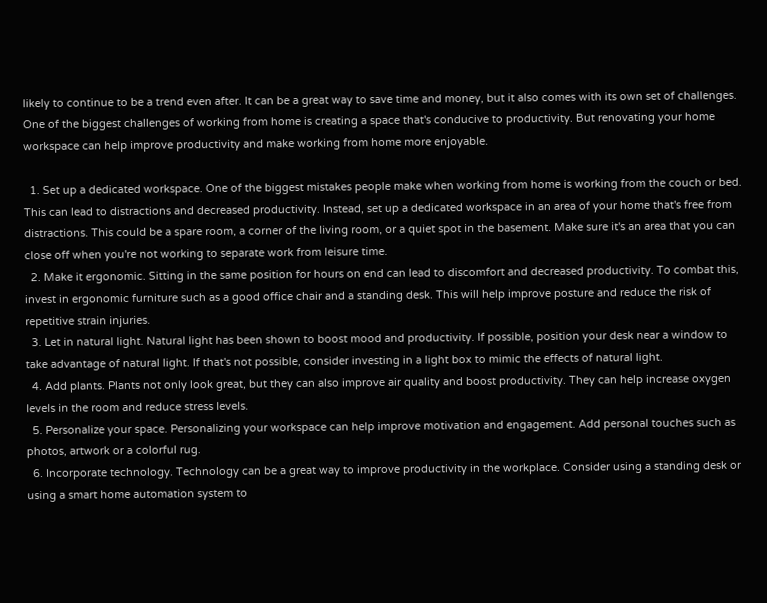likely to continue to be a trend even after. It can be a great way to save time and money, but it also comes with its own set of challenges. One of the biggest challenges of working from home is creating a space that's conducive to productivity. But renovating your home workspace can help improve productivity and make working from home more enjoyable.

  1. Set up a dedicated workspace. One of the biggest mistakes people make when working from home is working from the couch or bed. This can lead to distractions and decreased productivity. Instead, set up a dedicated workspace in an area of your home that's free from distractions. This could be a spare room, a corner of the living room, or a quiet spot in the basement. Make sure it's an area that you can close off when you're not working to separate work from leisure time.
  2. Make it ergonomic. Sitting in the same position for hours on end can lead to discomfort and decreased productivity. To combat this, invest in ergonomic furniture such as a good office chair and a standing desk. This will help improve posture and reduce the risk of repetitive strain injuries.
  3. Let in natural light. Natural light has been shown to boost mood and productivity. If possible, position your desk near a window to take advantage of natural light. If that's not possible, consider investing in a light box to mimic the effects of natural light.
  4. Add plants. Plants not only look great, but they can also improve air quality and boost productivity. They can help increase oxygen levels in the room and reduce stress levels.
  5. Personalize your space. Personalizing your workspace can help improve motivation and engagement. Add personal touches such as photos, artwork or a colorful rug.
  6. Incorporate technology. Technology can be a great way to improve productivity in the workplace. Consider using a standing desk or using a smart home automation system to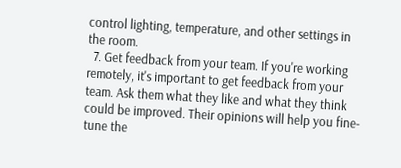control lighting, temperature, and other settings in the room.
  7. Get feedback from your team. If you're working remotely, it's important to get feedback from your team. Ask them what they like and what they think could be improved. Their opinions will help you fine-tune the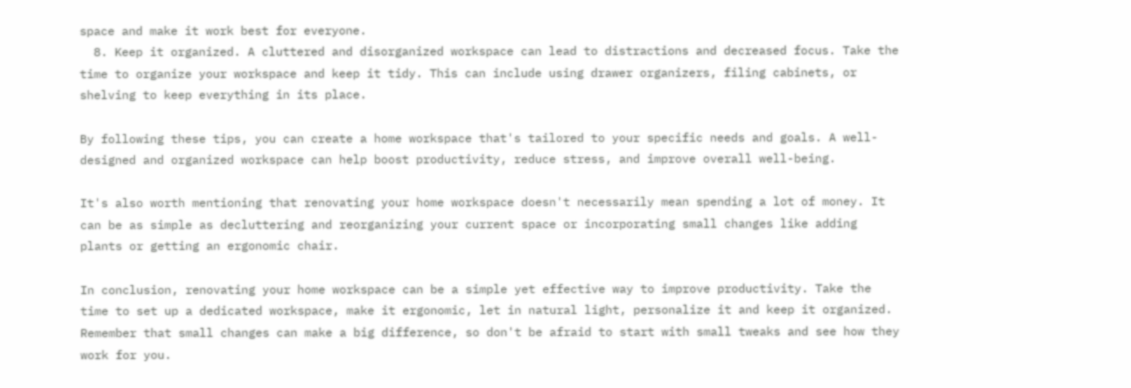space and make it work best for everyone.
  8. Keep it organized. A cluttered and disorganized workspace can lead to distractions and decreased focus. Take the time to organize your workspace and keep it tidy. This can include using drawer organizers, filing cabinets, or shelving to keep everything in its place.

By following these tips, you can create a home workspace that's tailored to your specific needs and goals. A well-designed and organized workspace can help boost productivity, reduce stress, and improve overall well-being.

It's also worth mentioning that renovating your home workspace doesn't necessarily mean spending a lot of money. It can be as simple as decluttering and reorganizing your current space or incorporating small changes like adding plants or getting an ergonomic chair.

In conclusion, renovating your home workspace can be a simple yet effective way to improve productivity. Take the time to set up a dedicated workspace, make it ergonomic, let in natural light, personalize it and keep it organized. Remember that small changes can make a big difference, so don't be afraid to start with small tweaks and see how they work for you.